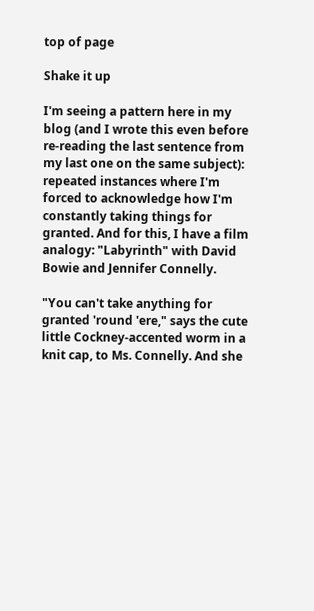top of page

Shake it up

I'm seeing a pattern here in my blog (and I wrote this even before re-reading the last sentence from my last one on the same subject): repeated instances where I'm forced to acknowledge how I'm constantly taking things for granted. And for this, I have a film analogy: "Labyrinth" with David Bowie and Jennifer Connelly.

"You can't take anything for granted 'round 'ere," says the cute little Cockney-accented worm in a knit cap, to Ms. Connelly. And she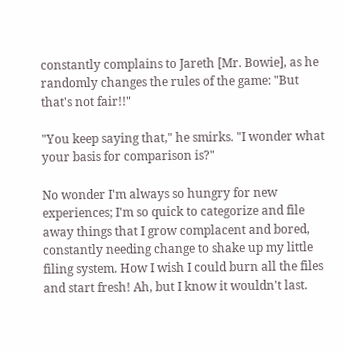constantly complains to Jareth [Mr. Bowie], as he randomly changes the rules of the game: "But that's not fair!!"

"You keep saying that," he smirks. "I wonder what your basis for comparison is?"

No wonder I'm always so hungry for new experiences; I'm so quick to categorize and file away things that I grow complacent and bored, constantly needing change to shake up my little filing system. How I wish I could burn all the files and start fresh! Ah, but I know it wouldn't last.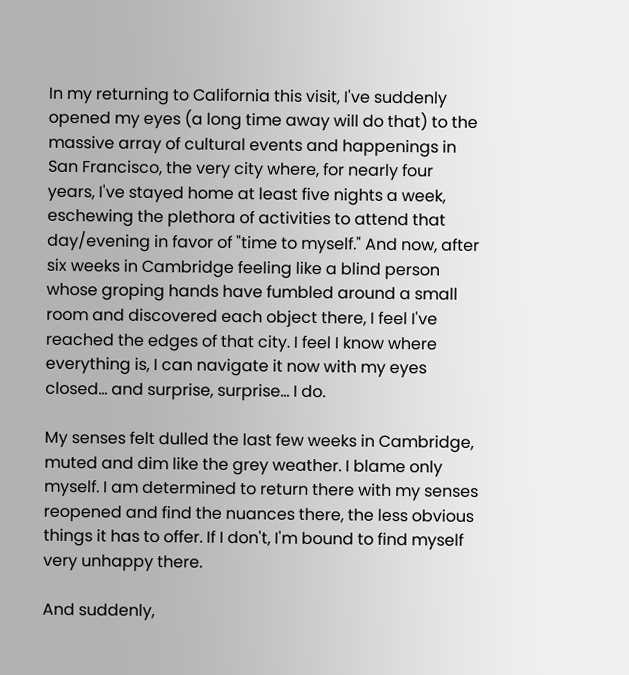In my returning to California this visit, I've suddenly opened my eyes (a long time away will do that) to the massive array of cultural events and happenings in San Francisco, the very city where, for nearly four years, I've stayed home at least five nights a week, eschewing the plethora of activities to attend that day/evening in favor of "time to myself." And now, after six weeks in Cambridge feeling like a blind person whose groping hands have fumbled around a small room and discovered each object there, I feel I've reached the edges of that city. I feel I know where everything is, I can navigate it now with my eyes closed... and surprise, surprise... I do.

My senses felt dulled the last few weeks in Cambridge, muted and dim like the grey weather. I blame only myself. I am determined to return there with my senses reopened and find the nuances there, the less obvious things it has to offer. If I don't, I'm bound to find myself very unhappy there.

And suddenly,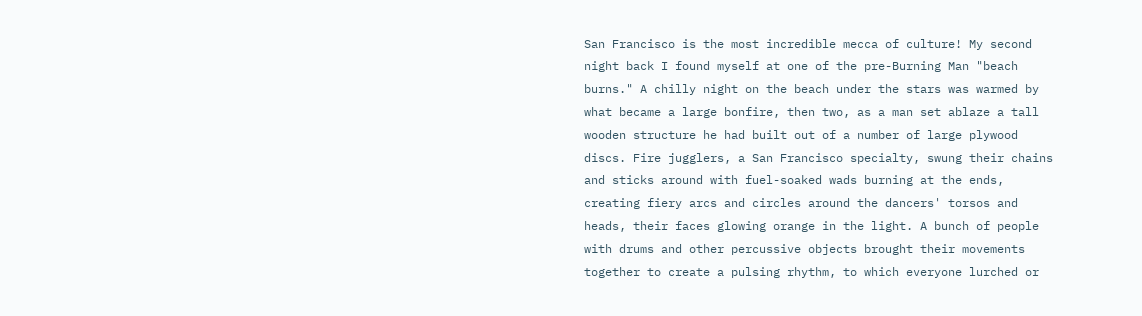San Francisco is the most incredible mecca of culture! My second night back I found myself at one of the pre-Burning Man "beach burns." A chilly night on the beach under the stars was warmed by what became a large bonfire, then two, as a man set ablaze a tall wooden structure he had built out of a number of large plywood discs. Fire jugglers, a San Francisco specialty, swung their chains and sticks around with fuel-soaked wads burning at the ends, creating fiery arcs and circles around the dancers' torsos and heads, their faces glowing orange in the light. A bunch of people with drums and other percussive objects brought their movements together to create a pulsing rhythm, to which everyone lurched or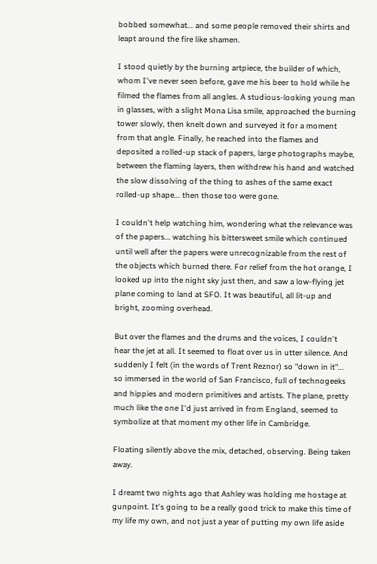bobbed somewhat... and some people removed their shirts and leapt around the fire like shamen.

I stood quietly by the burning artpiece, the builder of which, whom I've never seen before, gave me his beer to hold while he filmed the flames from all angles. A studious-looking young man in glasses, with a slight Mona Lisa smile, approached the burning tower slowly, then knelt down and surveyed it for a moment from that angle. Finally, he reached into the flames and deposited a rolled-up stack of papers, large photographs maybe, between the flaming layers, then withdrew his hand and watched the slow dissolving of the thing to ashes of the same exact rolled-up shape... then those too were gone.

I couldn't help watching him, wondering what the relevance was of the papers... watching his bittersweet smile which continued until well after the papers were unrecognizable from the rest of the objects which burned there. For relief from the hot orange, I looked up into the night sky just then, and saw a low-flying jet plane coming to land at SFO. It was beautiful, all lit-up and bright, zooming overhead.

But over the flames and the drums and the voices, I couldn't hear the jet at all. It seemed to float over us in utter silence. And suddenly I felt (in the words of Trent Reznor) so "down in it"... so immersed in the world of San Francisco, full of technogeeks and hippies and modern primitives and artists. The plane, pretty much like the one I'd just arrived in from England, seemed to symbolize at that moment my other life in Cambridge.

Floating silently above the mix, detached, observing. Being taken away.

I dreamt two nights ago that Ashley was holding me hostage at gunpoint. It's going to be a really good trick to make this time of my life my own, and not just a year of putting my own life aside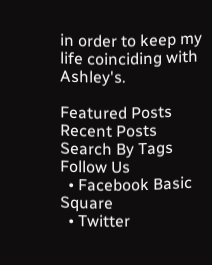in order to keep my life coinciding with Ashley's.

Featured Posts
Recent Posts
Search By Tags
Follow Us
  • Facebook Basic Square
  • Twitter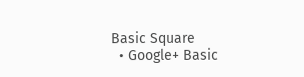Basic Square
  • Google+ Basic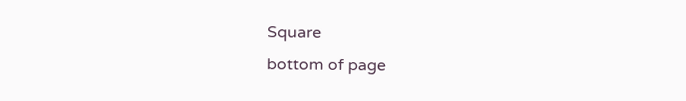Square
bottom of page